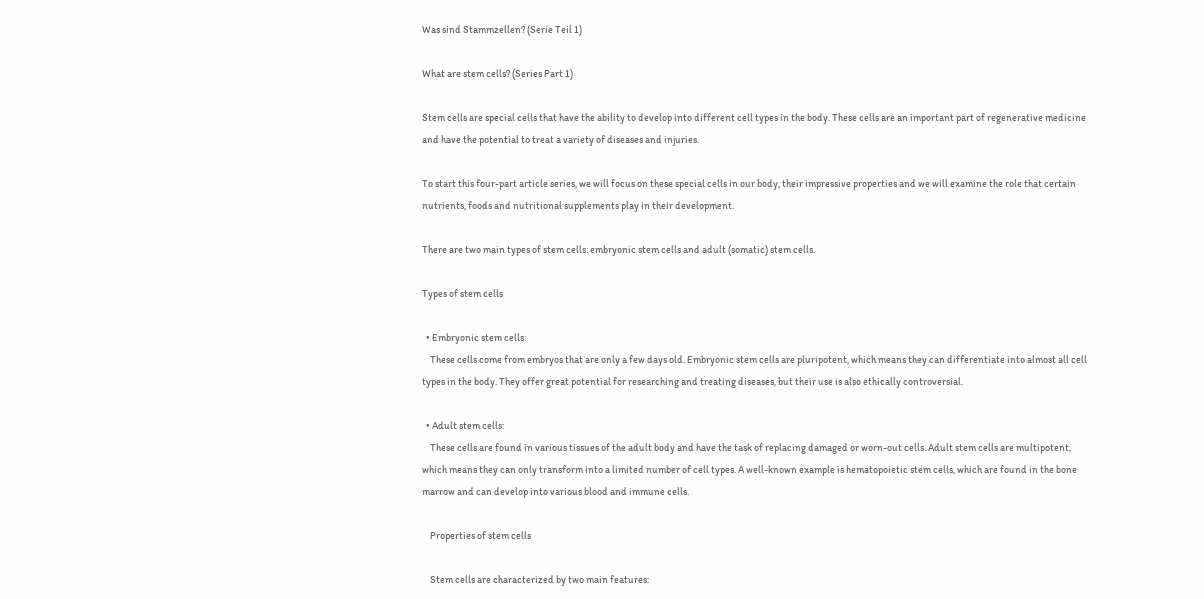Was sind Stammzellen? (Serie Teil 1)

What are stem cells? (Series Part 1)

Stem cells are special cells that have the ability to develop into different cell types in the body. These cells are an important part of regenerative medicine and have the potential to treat a variety of diseases and injuries.

To start this four-part article series, we will focus on these special cells in our body, their impressive properties and we will examine the role that certain nutrients, foods and nutritional supplements play in their development.

There are two main types of stem cells: embryonic stem cells and adult (somatic) stem cells.

Types of stem cells

  • Embryonic stem cells:
    These cells come from embryos that are only a few days old. Embryonic stem cells are pluripotent, which means they can differentiate into almost all cell types in the body. They offer great potential for researching and treating diseases, but their use is also ethically controversial.

  • Adult stem cells:
    These cells are found in various tissues of the adult body and have the task of replacing damaged or worn-out cells. Adult stem cells are multipotent, which means they can only transform into a limited number of cell types. A well-known example is hematopoietic stem cells, which are found in the bone marrow and can develop into various blood and immune cells.

    Properties of stem cells

    Stem cells are characterized by two main features: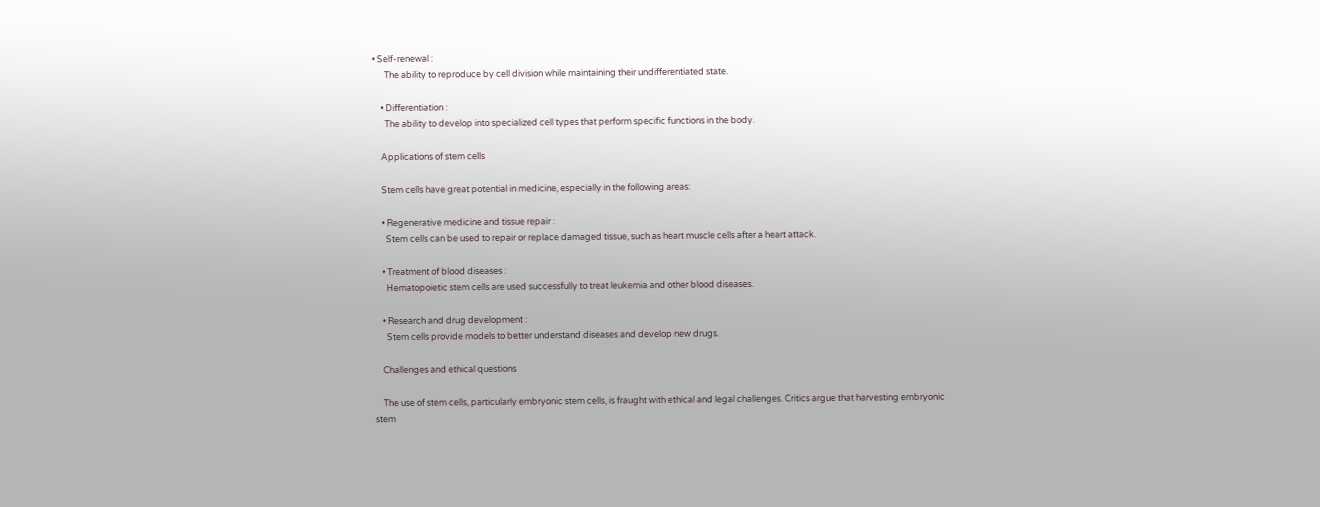• Self-renewal :
      The ability to reproduce by cell division while maintaining their undifferentiated state.

    • Differentiation :
      The ability to develop into specialized cell types that perform specific functions in the body.

    Applications of stem cells

    Stem cells have great potential in medicine, especially in the following areas:

    • Regenerative medicine and tissue repair :
      Stem cells can be used to repair or replace damaged tissue, such as heart muscle cells after a heart attack.

    • Treatment of blood diseases :
      Hematopoietic stem cells are used successfully to treat leukemia and other blood diseases.

    • Research and drug development :
      Stem cells provide models to better understand diseases and develop new drugs.

    Challenges and ethical questions

    The use of stem cells, particularly embryonic stem cells, is fraught with ethical and legal challenges. Critics argue that harvesting embryonic stem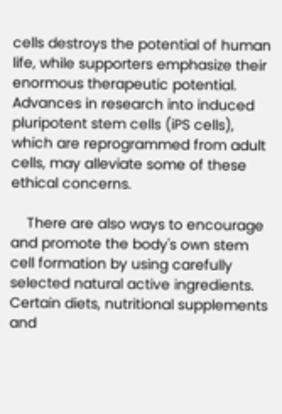cells destroys the potential of human life, while supporters emphasize their enormous therapeutic potential. Advances in research into induced pluripotent stem cells (iPS cells), which are reprogrammed from adult cells, may alleviate some of these ethical concerns.

    There are also ways to encourage and promote the body's own stem cell formation by using carefully selected natural active ingredients. Certain diets, nutritional supplements and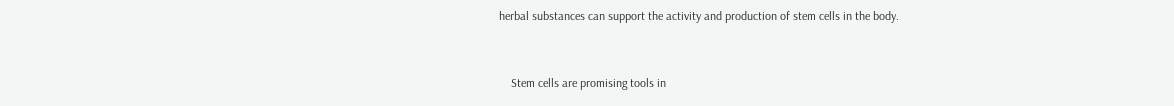herbal substances can support the activity and production of stem cells in the body.


    Stem cells are promising tools in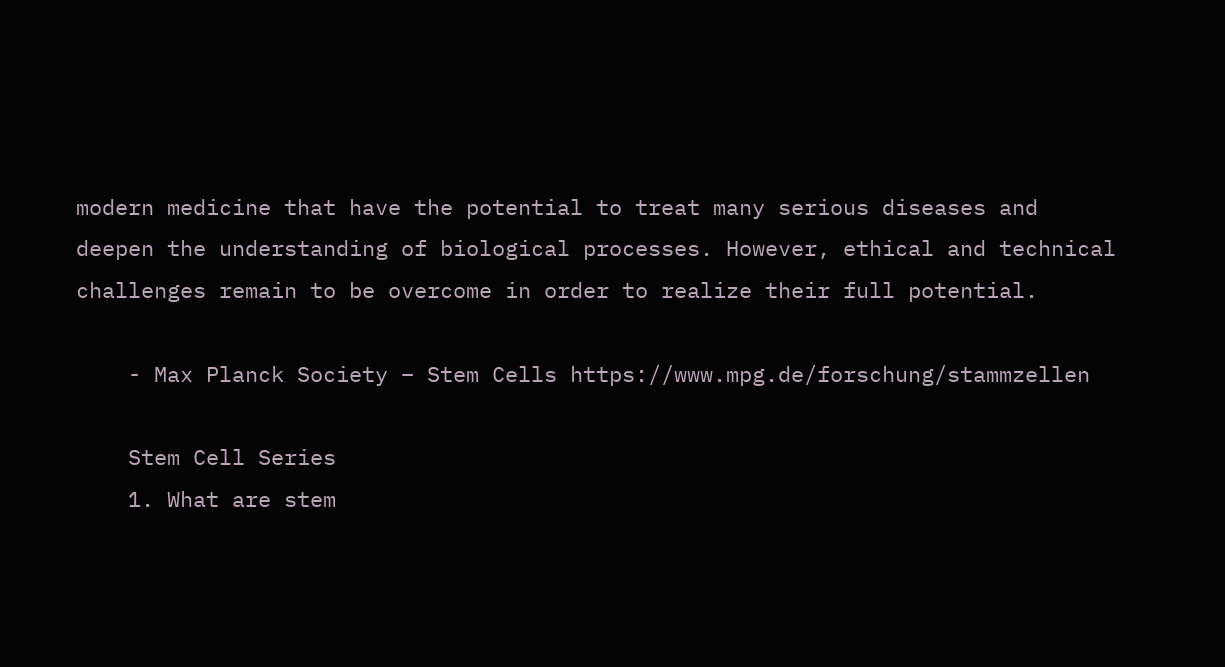modern medicine that have the potential to treat many serious diseases and deepen the understanding of biological processes. However, ethical and technical challenges remain to be overcome in order to realize their full potential.

    - Max Planck Society – Stem Cells https://www.mpg.de/forschung/stammzellen

    Stem Cell Series
    1. What are stem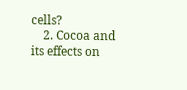cells?
    2. Cocoa and its effects on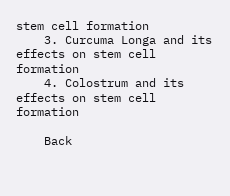stem cell formation
    3. Curcuma Longa and its effects on stem cell formation
    4. Colostrum and its effects on stem cell formation

    Back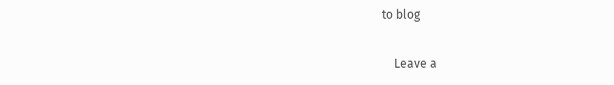to blog

    Leave a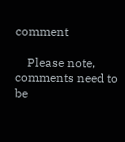comment

    Please note, comments need to be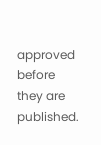approved before they are published.